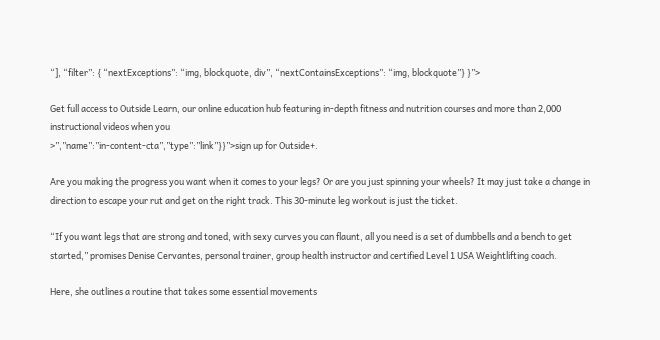“], “filter”: { “nextExceptions”: “img, blockquote, div”, “nextContainsExceptions”: “img, blockquote”} }”>

Get full access to Outside Learn, our online education hub featuring in-depth fitness and nutrition courses and more than 2,000 instructional videos when you
>”,”name”:”in-content-cta”,”type”:”link”}}”>sign up for Outside+.

Are you making the progress you want when it comes to your legs? Or are you just spinning your wheels? It may just take a change in direction to escape your rut and get on the right track. This 30-minute leg workout is just the ticket.

“If you want legs that are strong and toned, with sexy curves you can flaunt, all you need is a set of dumbbells and a bench to get started,” promises Denise Cervantes, personal trainer, group health instructor and certified Level 1 USA Weightlifting coach.

Here, she outlines a routine that takes some essential movements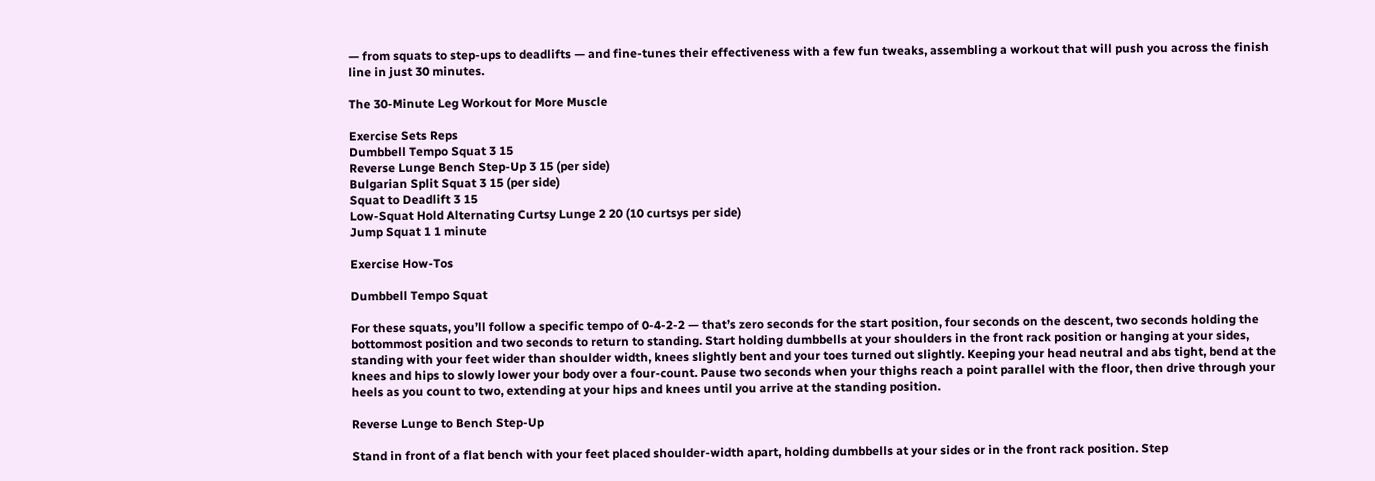— from squats to step-ups to deadlifts — and fine-tunes their effectiveness with a few fun tweaks, assembling a workout that will push you across the finish line in just 30 minutes.

The 30-Minute Leg Workout for More Muscle

Exercise Sets Reps
Dumbbell Tempo Squat 3 15
Reverse Lunge Bench Step-Up 3 15 (per side)
Bulgarian Split Squat 3 15 (per side)
Squat to Deadlift 3 15
Low-Squat Hold Alternating Curtsy Lunge 2 20 (10 curtsys per side)
Jump Squat 1 1 minute

Exercise How-Tos

Dumbbell Tempo Squat

For these squats, you’ll follow a specific tempo of 0-4-2-2 — that’s zero seconds for the start position, four seconds on the descent, two seconds holding the bottommost position and two seconds to return to standing. Start holding dumbbells at your shoulders in the front rack position or hanging at your sides, standing with your feet wider than shoulder width, knees slightly bent and your toes turned out slightly. Keeping your head neutral and abs tight, bend at the knees and hips to slowly lower your body over a four-count. Pause two seconds when your thighs reach a point parallel with the floor, then drive through your heels as you count to two, extending at your hips and knees until you arrive at the standing position.

Reverse Lunge to Bench Step-Up

Stand in front of a flat bench with your feet placed shoulder-width apart, holding dumbbells at your sides or in the front rack position. Step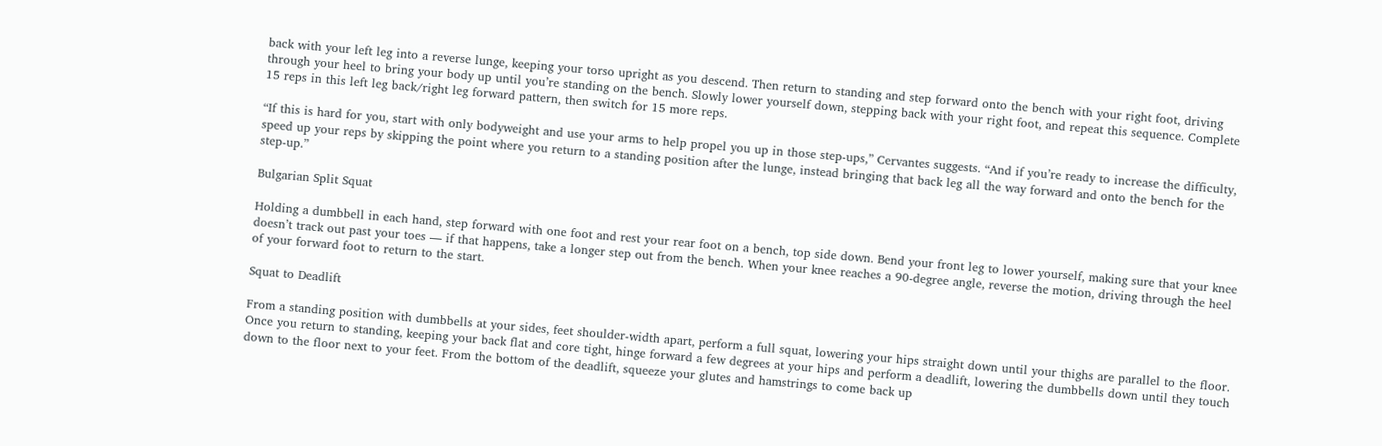back with your left leg into a reverse lunge, keeping your torso upright as you descend. Then return to standing and step forward onto the bench with your right foot, driving through your heel to bring your body up until you’re standing on the bench. Slowly lower yourself down, stepping back with your right foot, and repeat this sequence. Complete 15 reps in this left leg back/right leg forward pattern, then switch for 15 more reps.

“If this is hard for you, start with only bodyweight and use your arms to help propel you up in those step-ups,” Cervantes suggests. “And if you’re ready to increase the difficulty, speed up your reps by skipping the point where you return to a standing position after the lunge, instead bringing that back leg all the way forward and onto the bench for the step-up.”

Bulgarian Split Squat

Holding a dumbbell in each hand, step forward with one foot and rest your rear foot on a bench, top side down. Bend your front leg to lower yourself, making sure that your knee doesn’t track out past your toes — if that happens, take a longer step out from the bench. When your knee reaches a 90-degree angle, reverse the motion, driving through the heel of your forward foot to return to the start.

Squat to Deadlift

From a standing position with dumbbells at your sides, feet shoulder-width apart, perform a full squat, lowering your hips straight down until your thighs are parallel to the floor. Once you return to standing, keeping your back flat and core tight, hinge forward a few degrees at your hips and perform a deadlift, lowering the dumbbells down until they touch down to the floor next to your feet. From the bottom of the deadlift, squeeze your glutes and hamstrings to come back up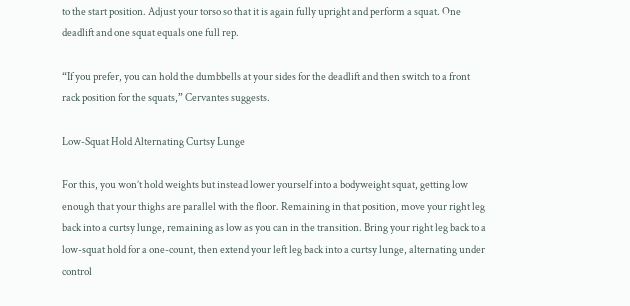to the start position. Adjust your torso so that it is again fully upright and perform a squat. One deadlift and one squat equals one full rep.

“If you prefer, you can hold the dumbbells at your sides for the deadlift and then switch to a front rack position for the squats,” Cervantes suggests.

Low-Squat Hold Alternating Curtsy Lunge

For this, you won’t hold weights but instead lower yourself into a bodyweight squat, getting low enough that your thighs are parallel with the floor. Remaining in that position, move your right leg back into a curtsy lunge, remaining as low as you can in the transition. Bring your right leg back to a low-squat hold for a one-count, then extend your left leg back into a curtsy lunge, alternating under control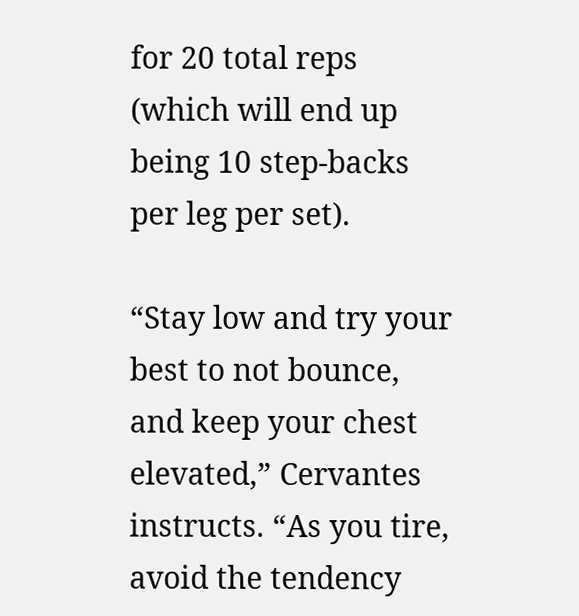for 20 total reps (which will end up being 10 step-backs per leg per set).

“Stay low and try your best to not bounce, and keep your chest elevated,” Cervantes instructs. “As you tire, avoid the tendency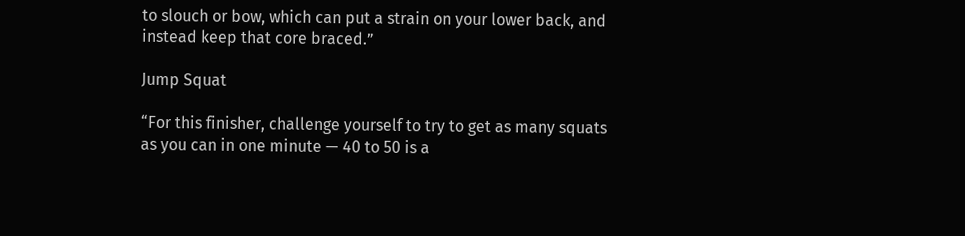to slouch or bow, which can put a strain on your lower back, and instead keep that core braced.”

Jump Squat

“For this finisher, challenge yourself to try to get as many squats as you can in one minute — 40 to 50 is a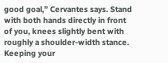good goal,” Cervantes says. Stand with both hands directly in front of you, knees slightly bent with roughly a shoulder-width stance. Keeping your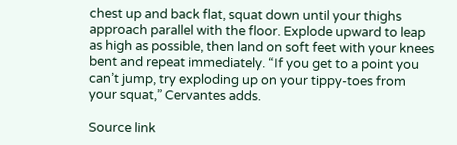chest up and back flat, squat down until your thighs approach parallel with the floor. Explode upward to leap as high as possible, then land on soft feet with your knees bent and repeat immediately. “If you get to a point you can’t jump, try exploding up on your tippy-toes from your squat,” Cervantes adds.

Source link